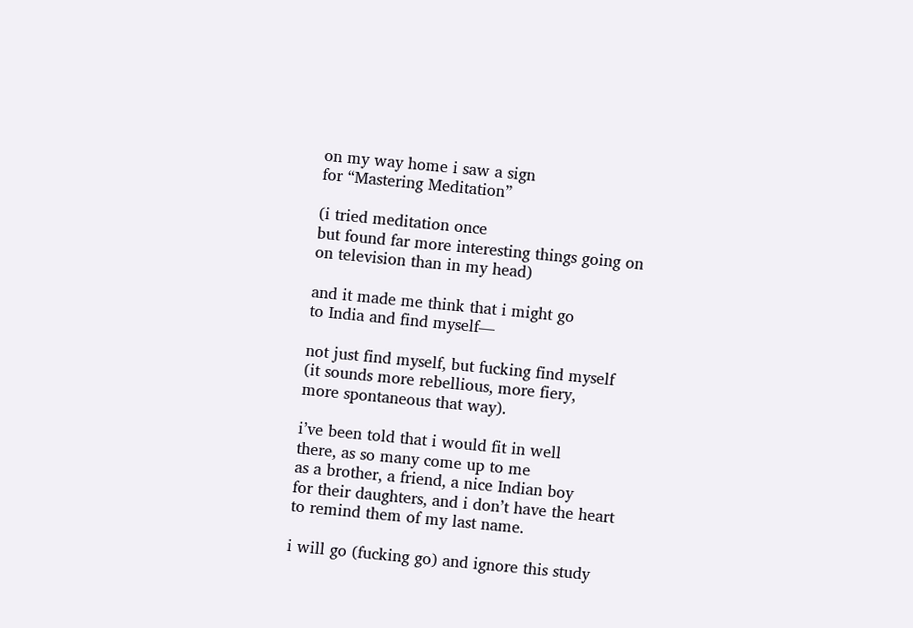on my way home i saw a sign
for “Mastering Meditation”

(i tried meditation once
but found far more interesting things going on
on television than in my head)

and it made me think that i might go
to India and find myself—

not just find myself, but fucking find myself
(it sounds more rebellious, more fiery,
more spontaneous that way).

i’ve been told that i would fit in well
there, as so many come up to me
as a brother, a friend, a nice Indian boy
for their daughters, and i don’t have the heart
to remind them of my last name.

i will go (fucking go) and ignore this study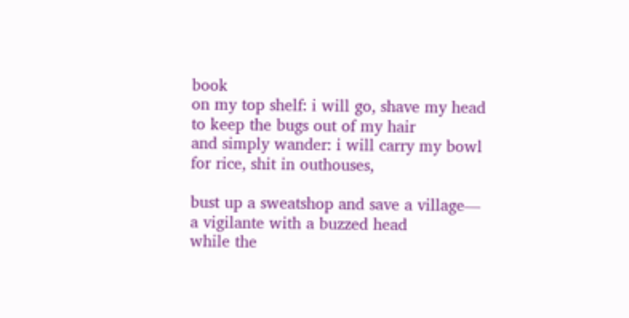book
on my top shelf: i will go, shave my head
to keep the bugs out of my hair
and simply wander: i will carry my bowl
for rice, shit in outhouses,

bust up a sweatshop and save a village—
a vigilante with a buzzed head
while the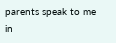parents speak to me in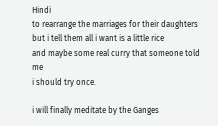Hindi
to rearrange the marriages for their daughters
but i tell them all i want is a little rice
and maybe some real curry that someone told me
i should try once.

i will finally meditate by the Ganges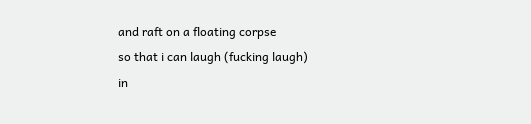and raft on a floating corpse
so that i can laugh (fucking laugh)
in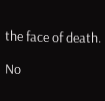the face of death.

No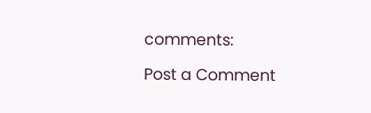comments:

Post a Comment